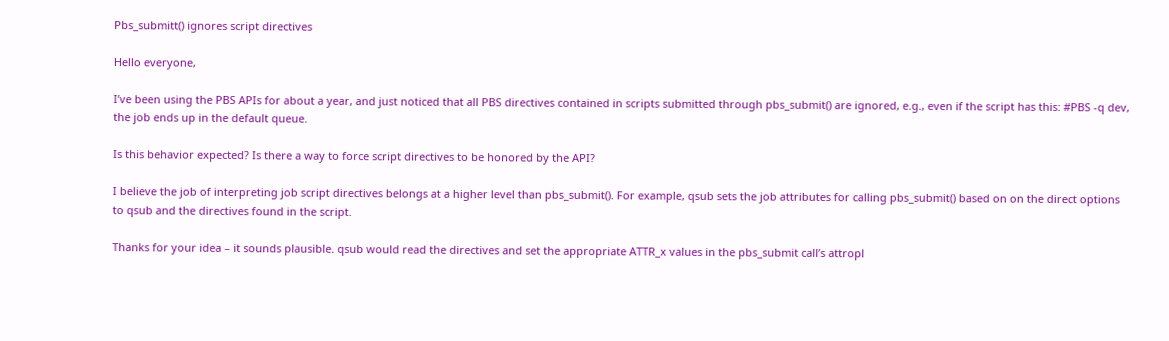Pbs_submitt() ignores script directives

Hello everyone,

I’ve been using the PBS APIs for about a year, and just noticed that all PBS directives contained in scripts submitted through pbs_submit() are ignored, e.g., even if the script has this: #PBS -q dev, the job ends up in the default queue.

Is this behavior expected? Is there a way to force script directives to be honored by the API?

I believe the job of interpreting job script directives belongs at a higher level than pbs_submit(). For example, qsub sets the job attributes for calling pbs_submit() based on on the direct options to qsub and the directives found in the script.

Thanks for your idea – it sounds plausible. qsub would read the directives and set the appropriate ATTR_x values in the pbs_submit call’s attropl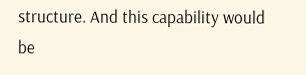structure. And this capability would be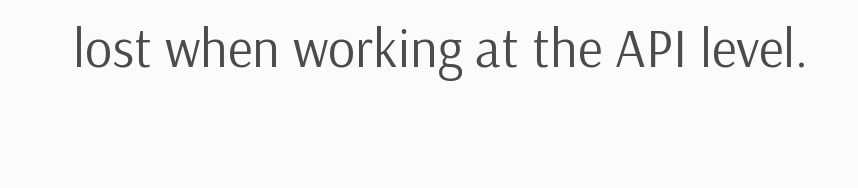lost when working at the API level.